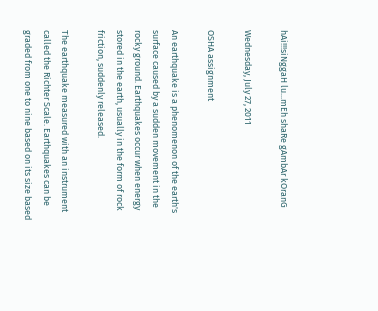hAi!!!siNggaH lu...mEh shaRe gAmbAr kOranG

Wednesday, July 27, 2011

OSHA assignment

An earthquake is a phenomenon of the earth's surface caused by a sudden movement in the rocky ground. Earthquakes occur when energy stored in the earth, usually in the form of rock friction, suddenly released.

The earthquake measured with an instrument called the Richter Scale. Earthquakes can be graded from one to nine based on its size based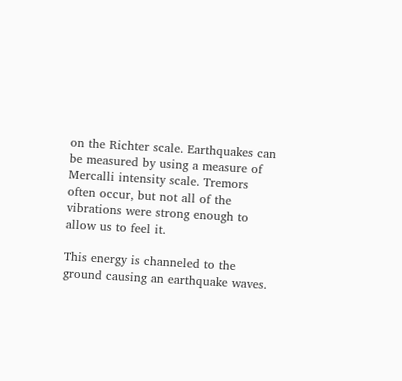on the Richter scale. Earthquakes can be measured by using a measure of Mercalli intensity scale. Tremors often occur, but not all of the vibrations were strong enough to allow us to feel it.

This energy is channeled to the ground causing an earthquake waves.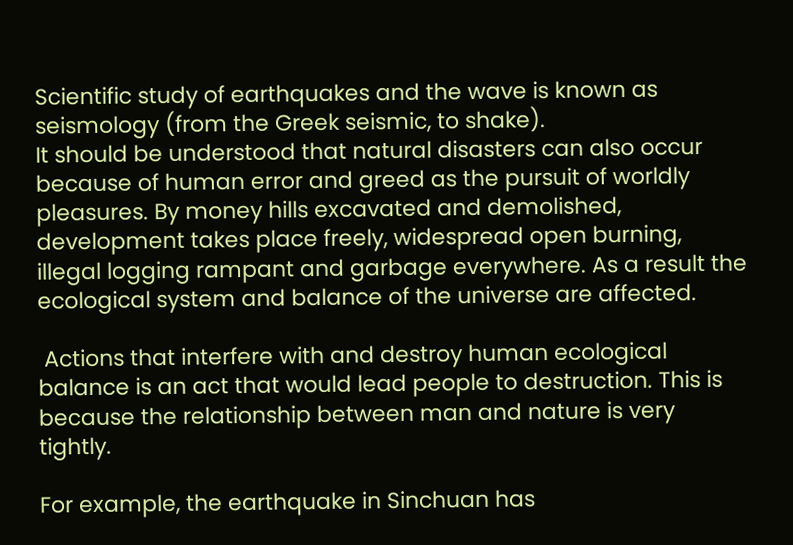Scientific study of earthquakes and the wave is known as seismology (from the Greek seismic, to shake).
It should be understood that natural disasters can also occur because of human error and greed as the pursuit of worldly pleasures. By money hills excavated and demolished, development takes place freely, widespread open burning, illegal logging rampant and garbage everywhere. As a result the ecological system and balance of the universe are affected.

 Actions that interfere with and destroy human ecological balance is an act that would lead people to destruction. This is because the relationship between man and nature is very tightly.

For example, the earthquake in Sinchuan has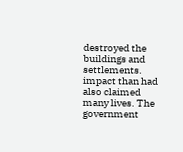destroyed the buildings and settlements. impact than had also claimed many lives. The government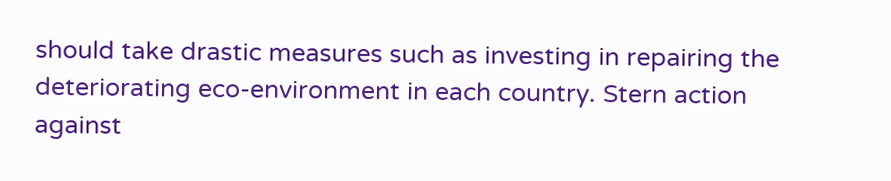should take drastic measures such as investing in repairing the deteriorating eco-environment in each country. Stern action against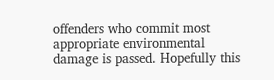offenders who commit most appropriate environmental damage is passed. Hopefully this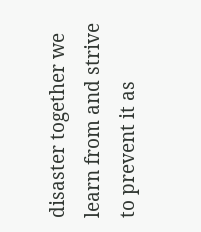disaster together we learn from and strive to prevent it as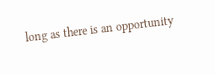long as there is an opportunity